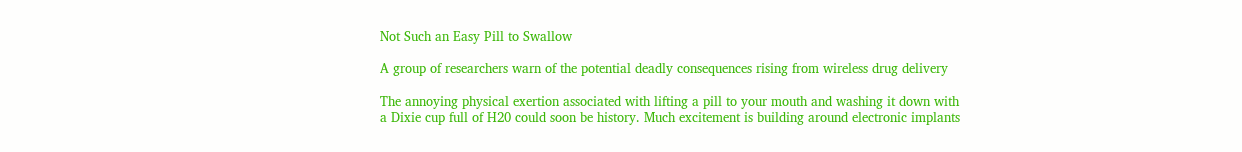Not Such an Easy Pill to Swallow

A group of researchers warn of the potential deadly consequences rising from wireless drug delivery

The annoying physical exertion associated with lifting a pill to your mouth and washing it down with a Dixie cup full of H20 could soon be history. Much excitement is building around electronic implants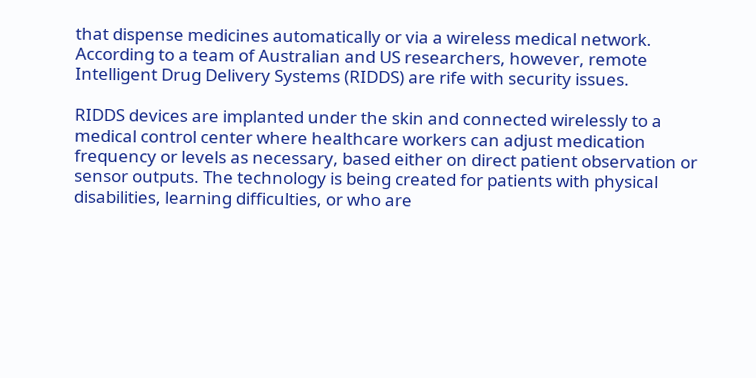that dispense medicines automatically or via a wireless medical network. According to a team of Australian and US researchers, however, remote Intelligent Drug Delivery Systems (RIDDS) are rife with security issues.

RIDDS devices are implanted under the skin and connected wirelessly to a medical control center where healthcare workers can adjust medication frequency or levels as necessary, based either on direct patient observation or sensor outputs. The technology is being created for patients with physical disabilities, learning difficulties, or who are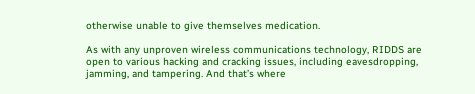otherwise unable to give themselves medication.

As with any unproven wireless communications technology, RIDDS are open to various hacking and cracking issues, including eavesdropping, jamming, and tampering. And that’s where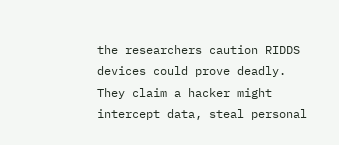the researchers caution RIDDS devices could prove deadly. They claim a hacker might intercept data, steal personal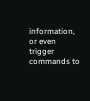information, or even trigger commands to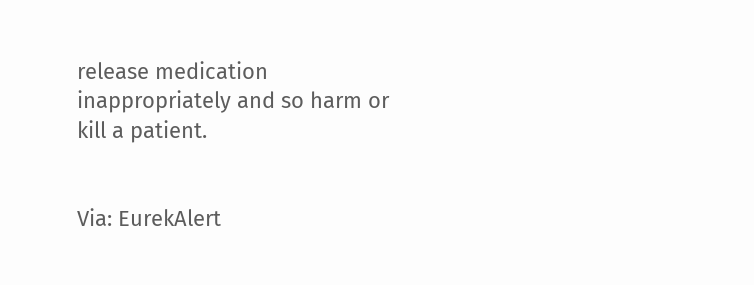release medication inappropriately and so harm or kill a patient.


Via: EurekAlert